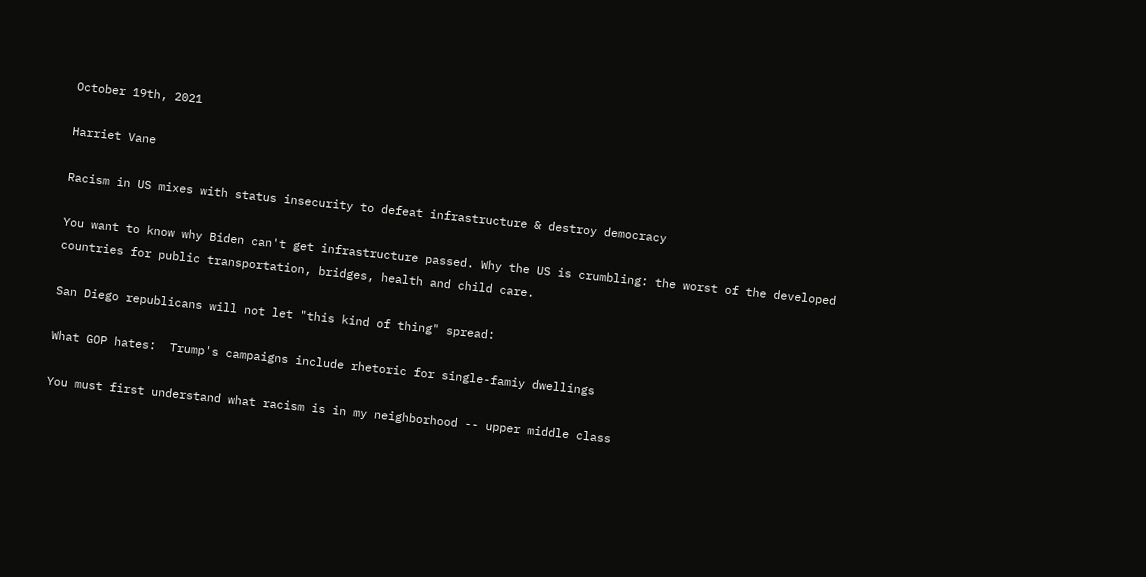October 19th, 2021

Harriet Vane

Racism in US mixes with status insecurity to defeat infrastructure & destroy democracy

You want to know why Biden can't get infrastructure passed. Why the US is crumbling: the worst of the developed countries for public transportation, bridges, health and child care.

San Diego republicans will not let "this kind of thing" spread:

What GOP hates:  Trump's campaigns include rhetoric for single-famiy dwellings

You must first understand what racism is in my neighborhood -- upper middle class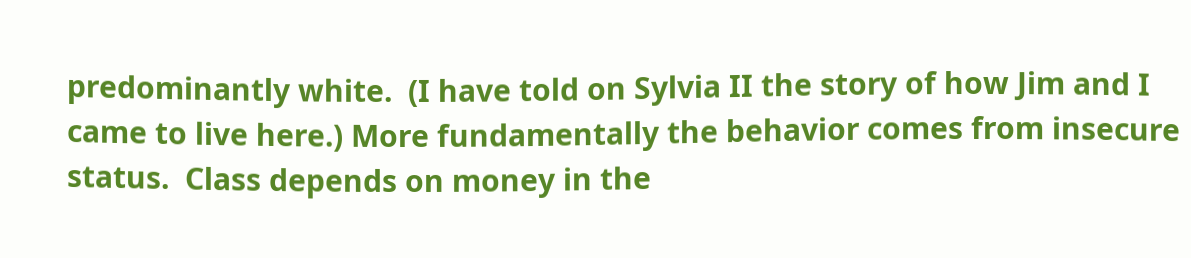predominantly white.  (I have told on Sylvia II the story of how Jim and I came to live here.) More fundamentally the behavior comes from insecure status.  Class depends on money in the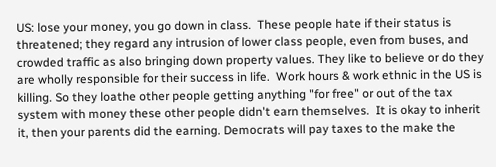US: lose your money, you go down in class.  These people hate if their status is threatened; they regard any intrusion of lower class people, even from buses, and crowded traffic as also bringing down property values. They like to believe or do they are wholly responsible for their success in life.  Work hours & work ethnic in the US is killing. So they loathe other people getting anything "for free" or out of the tax system with money these other people didn't earn themselves.  It is okay to inherit it, then your parents did the earning. Democrats will pay taxes to the make the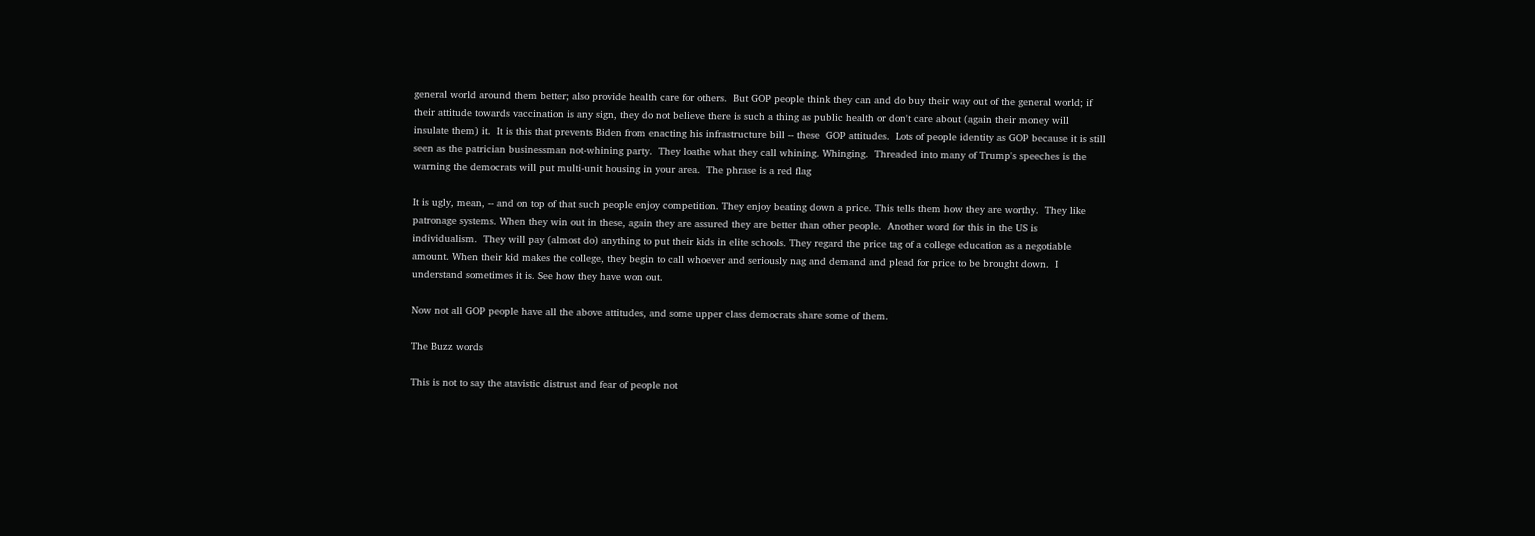general world around them better; also provide health care for others.  But GOP people think they can and do buy their way out of the general world; if their attitude towards vaccination is any sign, they do not believe there is such a thing as public health or don't care about (again their money will insulate them) it.  It is this that prevents Biden from enacting his infrastructure bill -- these  GOP attitudes.  Lots of people identity as GOP because it is still seen as the patrician businessman not-whining party.  They loathe what they call whining. Whinging.  Threaded into many of Trump's speeches is the warning the democrats will put multi-unit housing in your area.  The phrase is a red flag

It is ugly, mean, -- and on top of that such people enjoy competition. They enjoy beating down a price. This tells them how they are worthy.  They like patronage systems. When they win out in these, again they are assured they are better than other people.  Another word for this in the US is individualism.  They will pay (almost do) anything to put their kids in elite schools. They regard the price tag of a college education as a negotiable amount. When their kid makes the college, they begin to call whoever and seriously nag and demand and plead for price to be brought down.  I understand sometimes it is. See how they have won out.

Now not all GOP people have all the above attitudes, and some upper class democrats share some of them.

The Buzz words

This is not to say the atavistic distrust and fear of people not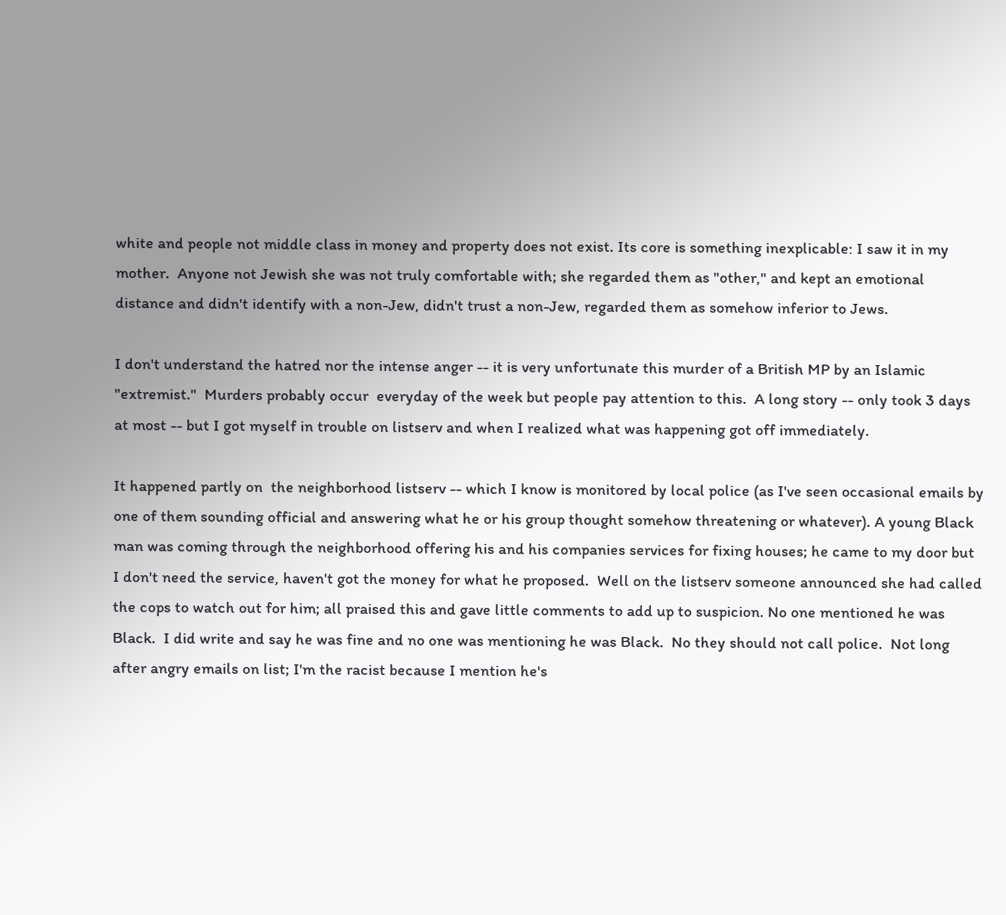white and people not middle class in money and property does not exist. Its core is something inexplicable: I saw it in my mother.  Anyone not Jewish she was not truly comfortable with; she regarded them as "other," and kept an emotional distance and didn't identify with a non-Jew, didn't trust a non-Jew, regarded them as somehow inferior to Jews.

I don't understand the hatred nor the intense anger -- it is very unfortunate this murder of a British MP by an Islamic "extremist."  Murders probably occur  everyday of the week but people pay attention to this.  A long story -- only took 3 days at most -- but I got myself in trouble on listserv and when I realized what was happening got off immediately.

It happened partly on  the neighborhood listserv -- which I know is monitored by local police (as I've seen occasional emails by one of them sounding official and answering what he or his group thought somehow threatening or whatever). A young Black man was coming through the neighborhood offering his and his companies services for fixing houses; he came to my door but I don't need the service, haven't got the money for what he proposed.  Well on the listserv someone announced she had called the cops to watch out for him; all praised this and gave little comments to add up to suspicion. No one mentioned he was Black.  I did write and say he was fine and no one was mentioning he was Black.  No they should not call police.  Not long after angry emails on list; I'm the racist because I mention he's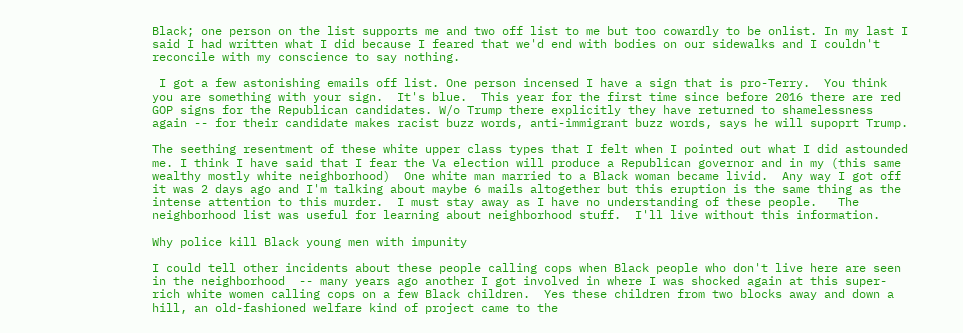Black; one person on the list supports me and two off list to me but too cowardly to be onlist. In my last I said I had written what I did because I feared that we'd end with bodies on our sidewalks and I couldn't reconcile with my conscience to say nothing.

 I got a few astonishing emails off list. One person incensed I have a sign that is pro-Terry.  You think you are something with your sign.  It's blue.  This year for the first time since before 2016 there are red GOP signs for the Republican candidates. W/o Trump there explicitly they have returned to shamelessness again -- for their candidate makes racist buzz words, anti-immigrant buzz words, says he will supoprt Trump.

The seething resentment of these white upper class types that I felt when I pointed out what I did astounded me. I think I have said that I fear the Va election will produce a Republican governor and in my (this same wealthy mostly white neighborhood)  One white man married to a Black woman became livid.  Any way I got off it was 2 days ago and I'm talking about maybe 6 mails altogether but this eruption is the same thing as the intense attention to this murder.  I must stay away as I have no understanding of these people.   The neighborhood list was useful for learning about neighborhood stuff.  I'll live without this information.

Why police kill Black young men with impunity

I could tell other incidents about these people calling cops when Black people who don't live here are seen in the neighborhood  -- many years ago another I got involved in where I was shocked again at this super-rich white women calling cops on a few Black children.  Yes these children from two blocks away and down a hill, an old-fashioned welfare kind of project came to the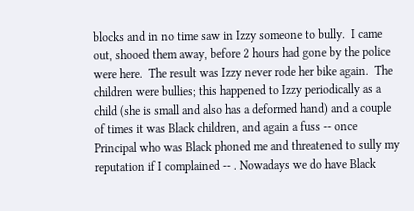blocks and in no time saw in Izzy someone to bully.  I came out, shooed them away, before 2 hours had gone by the police were here.  The result was Izzy never rode her bike again.  The children were bullies; this happened to Izzy periodically as a child (she is small and also has a deformed hand) and a couple of times it was Black children, and again a fuss -- once Principal who was Black phoned me and threatened to sully my reputation if I complained -- . Nowadays we do have Black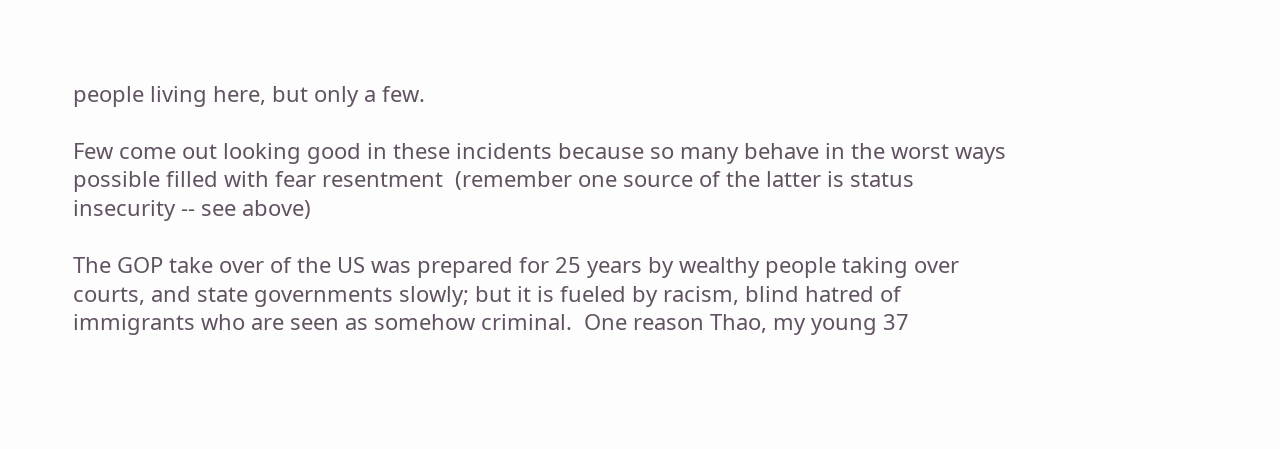people living here, but only a few.

Few come out looking good in these incidents because so many behave in the worst ways possible filled with fear resentment  (remember one source of the latter is status insecurity -- see above)

The GOP take over of the US was prepared for 25 years by wealthy people taking over courts, and state governments slowly; but it is fueled by racism, blind hatred of immigrants who are seen as somehow criminal.  One reason Thao, my young 37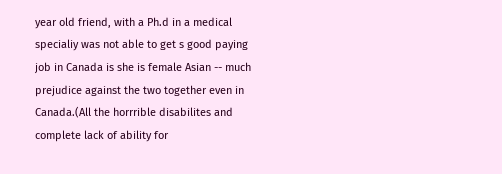year old friend, with a Ph.d in a medical specialiy was not able to get s good paying job in Canada is she is female Asian -- much prejudice against the two together even in Canada.(All the horrrible disabilites and complete lack of ability for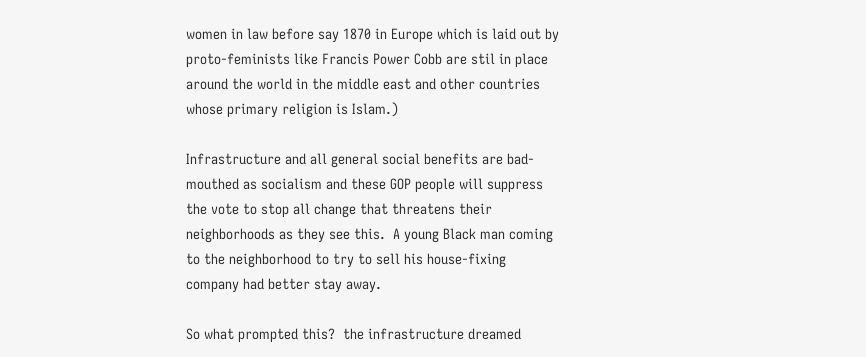women in law before say 1870 in Europe which is laid out by proto-feminists like Francis Power Cobb are stil in place around the world in the middle east and other countries whose primary religion is Islam.)

Infrastructure and all general social benefits are bad-mouthed as socialism and these GOP people will suppress the vote to stop all change that threatens their neighborhoods as they see this.  A young Black man coming to the neighborhood to try to sell his house-fixing company had better stay away.

So what prompted this?  the infrastructure dreamed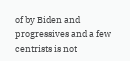of by Biden and progressives and a few centrists is not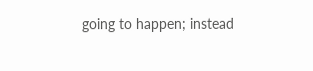going to happen; instead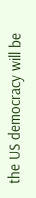the US democracy will be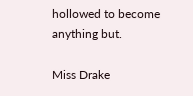hollowed to become anything but.

Miss Drake